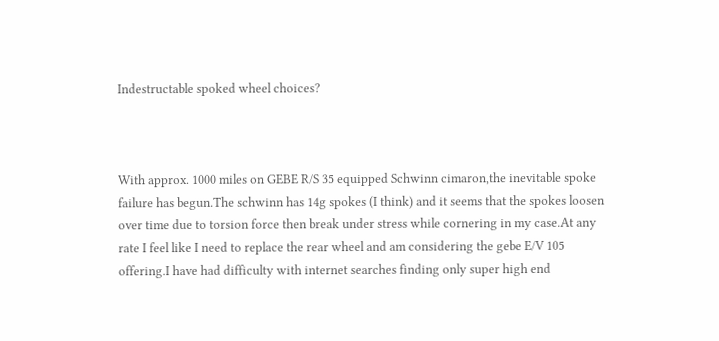Indestructable spoked wheel choices?



With approx. 1000 miles on GEBE R/S 35 equipped Schwinn cimaron,the inevitable spoke failure has begun.The schwinn has 14g spokes (I think) and it seems that the spokes loosen over time due to torsion force then break under stress while cornering in my case.At any rate I feel like I need to replace the rear wheel and am considering the gebe E/V 105 offering.I have had difficulty with internet searches finding only super high end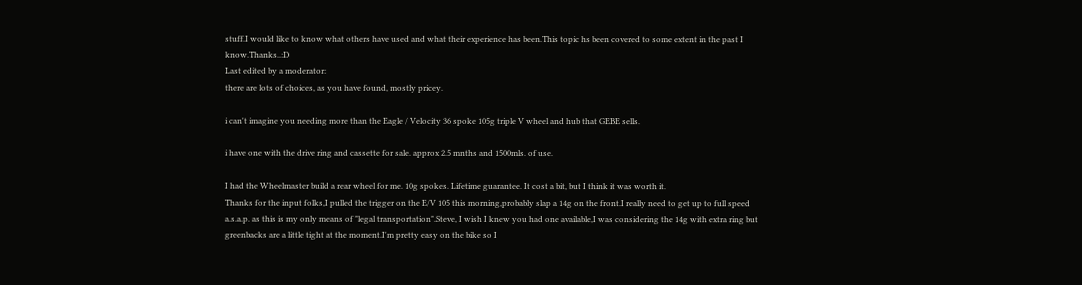stuff.I would like to know what others have used and what their experience has been.This topic hs been covered to some extent in the past I know.Thanks..:D
Last edited by a moderator:
there are lots of choices, as you have found, mostly pricey.

i can't imagine you needing more than the Eagle / Velocity 36 spoke 105g triple V wheel and hub that GEBE sells.

i have one with the drive ring and cassette for sale. approx 2.5 mnths and 1500mls. of use.

I had the Wheelmaster build a rear wheel for me. 10g spokes. Lifetime guarantee. It cost a bit, but I think it was worth it.
Thanks for the input folks,I pulled the trigger on the E/V 105 this morning,probably slap a 14g on the front.I really need to get up to full speed a.s.a.p. as this is my only means of "legal transportation".Steve, I wish I knew you had one available,I was considering the 14g with extra ring but greenbacks are a little tight at the moment.I'm pretty easy on the bike so I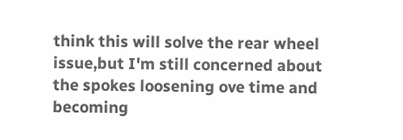think this will solve the rear wheel issue,but I'm still concerned about the spokes loosening ove time and becoming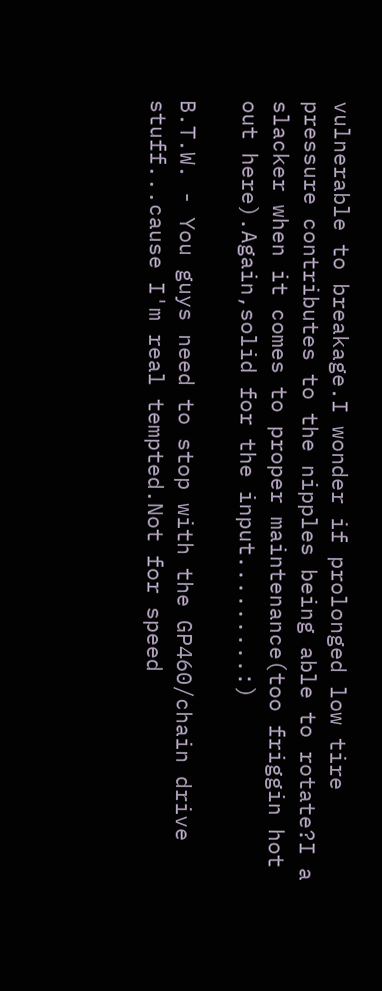vulnerable to breakage.I wonder if prolonged low tire pressure contributes to the nipples being able to rotate?I a slacker when it comes to proper maintenance(too friggin hot out here).Again,solid for the input.........:)

B.T.W. - You guys need to stop with the GP460/chain drive stuff...cause I'm real tempted.Not for speed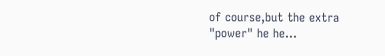of course,but the extra "power" he he...